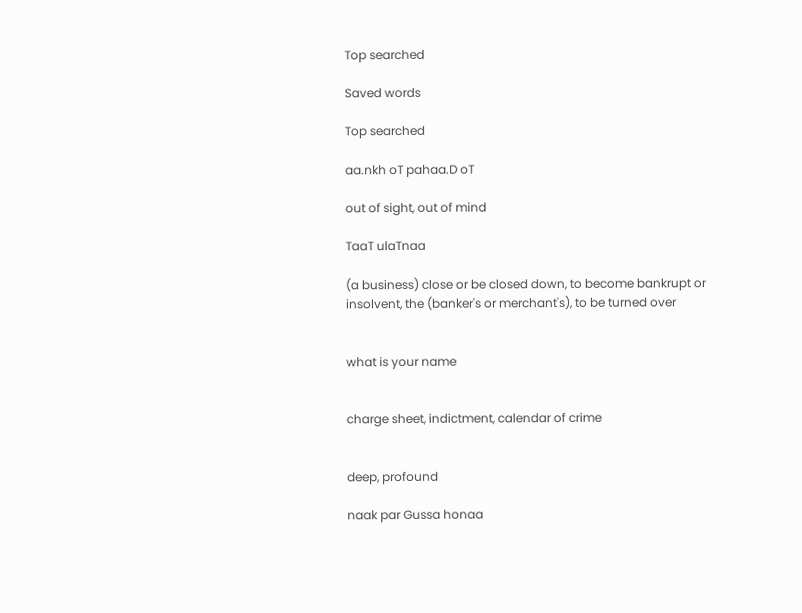Top searched

Saved words

Top searched

aa.nkh oT pahaa.D oT

out of sight, out of mind

TaaT ulaTnaa

(a business) close or be closed down, to become bankrupt or insolvent, the (banker's or merchant's), to be turned over


what is your name


charge sheet, indictment, calendar of crime


deep, profound

naak par Gussa honaa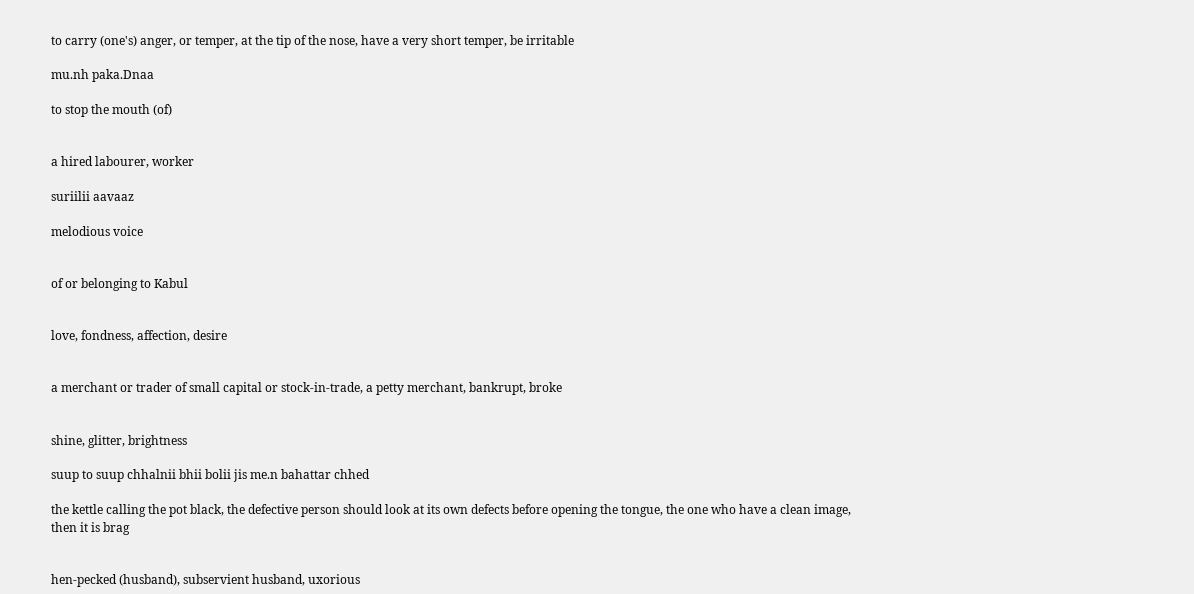to carry (one's) anger, or temper, at the tip of the nose, have a very short temper, be irritable

mu.nh paka.Dnaa

to stop the mouth (of)


a hired labourer, worker

suriilii aavaaz

melodious voice


of or belonging to Kabul


love, fondness, affection, desire


a merchant or trader of small capital or stock-in-trade, a petty merchant, bankrupt, broke


shine, glitter, brightness

suup to suup chhalnii bhii bolii jis me.n bahattar chhed

the kettle calling the pot black, the defective person should look at its own defects before opening the tongue, the one who have a clean image, then it is brag


hen-pecked (husband), subservient husband, uxorious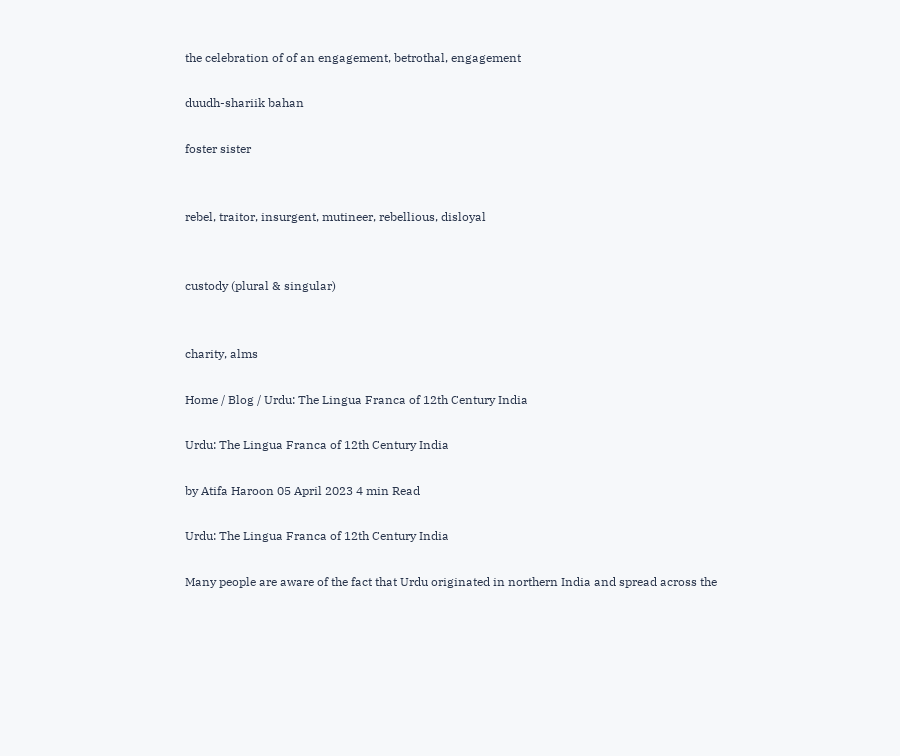the celebration of of an engagement, betrothal, engagement

duudh-shariik bahan

foster sister


rebel, traitor, insurgent, mutineer, rebellious, disloyal


custody (plural & singular)


charity, alms

Home / Blog / Urdu: The Lingua Franca of 12th Century India

Urdu: The Lingua Franca of 12th Century India

by Atifa Haroon 05 April 2023 4 min Read

Urdu: The Lingua Franca of 12th Century India

Many people are aware of the fact that Urdu originated in northern India and spread across the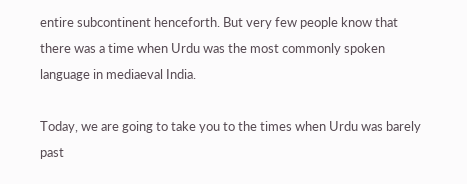entire subcontinent henceforth. But very few people know that there was a time when Urdu was the most commonly spoken language in mediaeval India.

Today, we are going to take you to the times when Urdu was barely past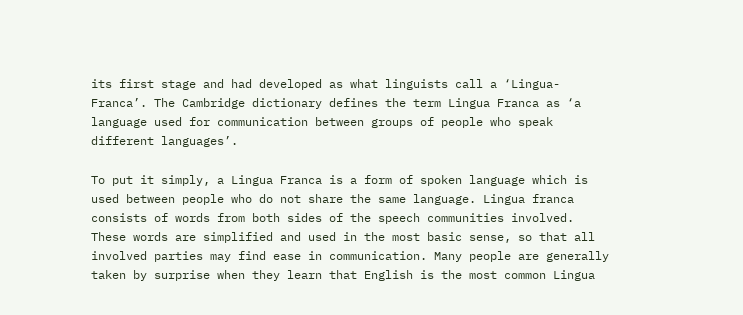its first stage and had developed as what linguists call a ‘Lingua-Franca’. The Cambridge dictionary defines the term Lingua Franca as ‘a language used for communication between groups of people who speak different languages’.

To put it simply, a Lingua Franca is a form of spoken language which is used between people who do not share the same language. Lingua franca consists of words from both sides of the speech communities involved. These words are simplified and used in the most basic sense, so that all involved parties may find ease in communication. Many people are generally taken by surprise when they learn that English is the most common Lingua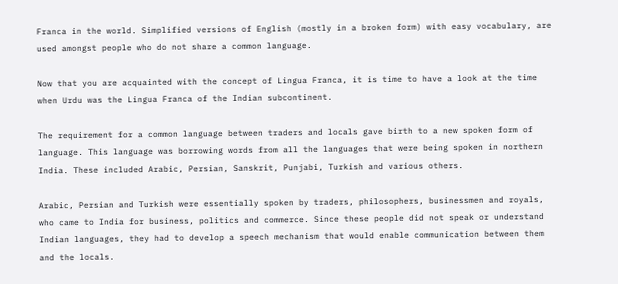Franca in the world. Simplified versions of English (mostly in a broken form) with easy vocabulary, are used amongst people who do not share a common language.

Now that you are acquainted with the concept of Lingua Franca, it is time to have a look at the time when Urdu was the Lingua Franca of the Indian subcontinent.

The requirement for a common language between traders and locals gave birth to a new spoken form of language. This language was borrowing words from all the languages that were being spoken in northern India. These included Arabic, Persian, Sanskrit, Punjabi, Turkish and various others.

Arabic, Persian and Turkish were essentially spoken by traders, philosophers, businessmen and royals, who came to India for business, politics and commerce. Since these people did not speak or understand Indian languages, they had to develop a speech mechanism that would enable communication between them and the locals.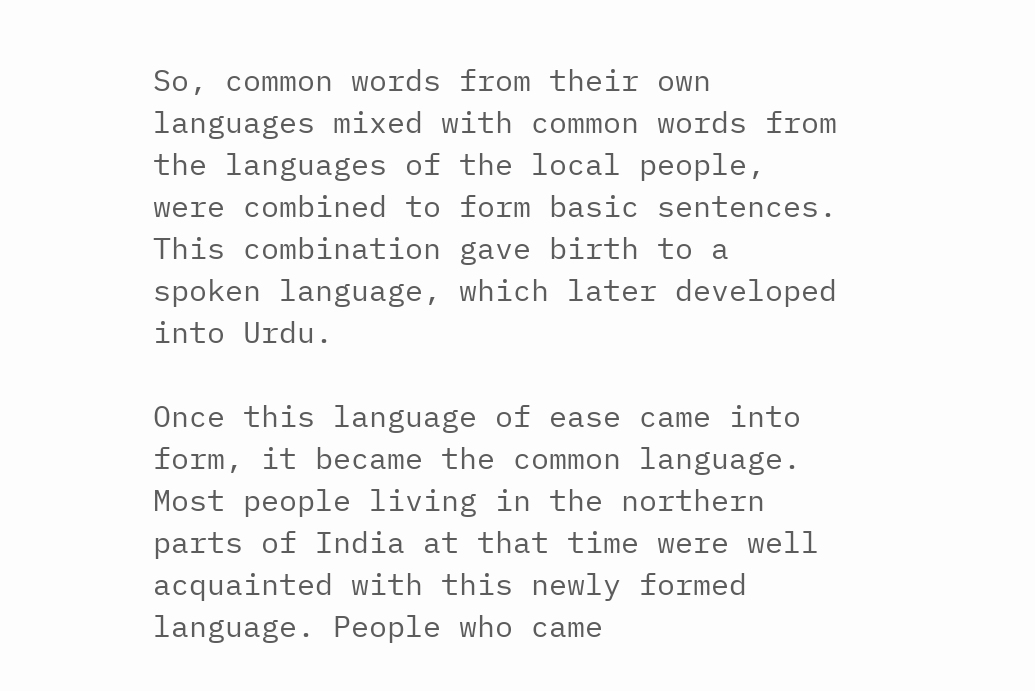So, common words from their own languages mixed with common words from the languages of the local people, were combined to form basic sentences. This combination gave birth to a spoken language, which later developed into Urdu.

Once this language of ease came into form, it became the common language. Most people living in the northern parts of India at that time were well acquainted with this newly formed language. People who came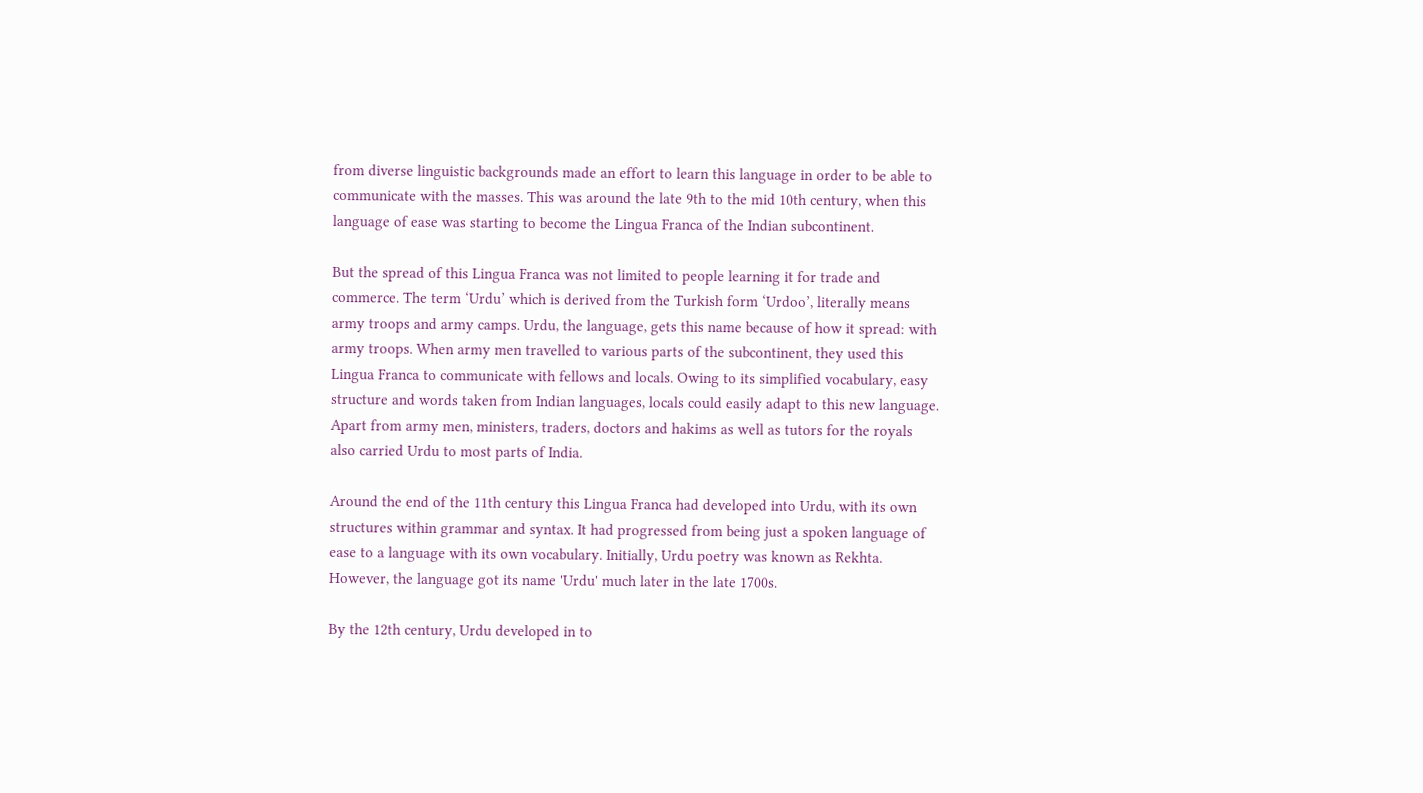from diverse linguistic backgrounds made an effort to learn this language in order to be able to communicate with the masses. This was around the late 9th to the mid 10th century, when this language of ease was starting to become the Lingua Franca of the Indian subcontinent.

But the spread of this Lingua Franca was not limited to people learning it for trade and commerce. The term ‘Urdu’ which is derived from the Turkish form ‘Urdoo’, literally means army troops and army camps. Urdu, the language, gets this name because of how it spread: with army troops. When army men travelled to various parts of the subcontinent, they used this Lingua Franca to communicate with fellows and locals. Owing to its simplified vocabulary, easy structure and words taken from Indian languages, locals could easily adapt to this new language. Apart from army men, ministers, traders, doctors and hakims as well as tutors for the royals also carried Urdu to most parts of India.

Around the end of the 11th century this Lingua Franca had developed into Urdu, with its own structures within grammar and syntax. It had progressed from being just a spoken language of ease to a language with its own vocabulary. Initially, Urdu poetry was known as Rekhta. However, the language got its name 'Urdu' much later in the late 1700s.

By the 12th century, Urdu developed in to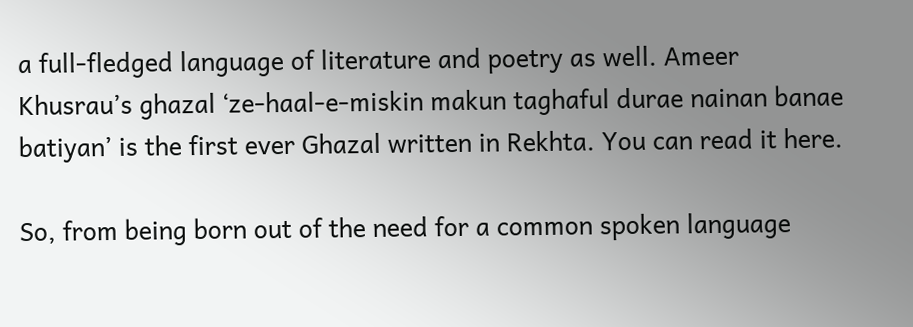a full-fledged language of literature and poetry as well. Ameer Khusrau’s ghazal ‘ze-haal-e-miskin makun taghaful durae nainan banae batiyan’ is the first ever Ghazal written in Rekhta. You can read it here.

So, from being born out of the need for a common spoken language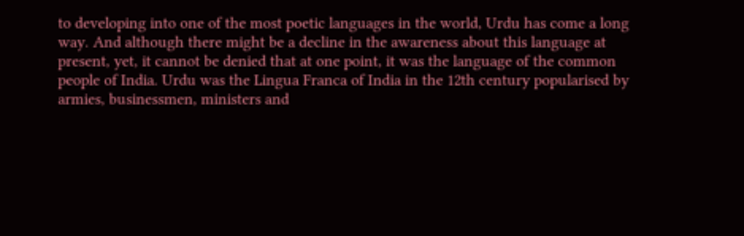to developing into one of the most poetic languages in the world, Urdu has come a long way. And although there might be a decline in the awareness about this language at present, yet, it cannot be denied that at one point, it was the language of the common people of India. Urdu was the Lingua Franca of India in the 12th century popularised by armies, businessmen, ministers and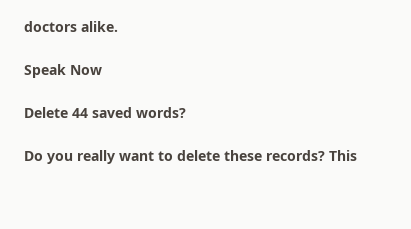doctors alike.

Speak Now

Delete 44 saved words?

Do you really want to delete these records? This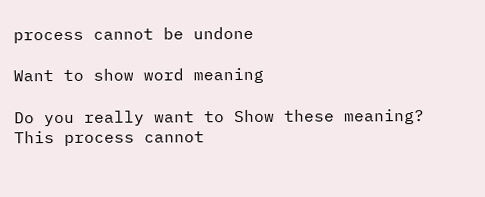process cannot be undone

Want to show word meaning

Do you really want to Show these meaning? This process cannot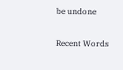be undone

Recent Words